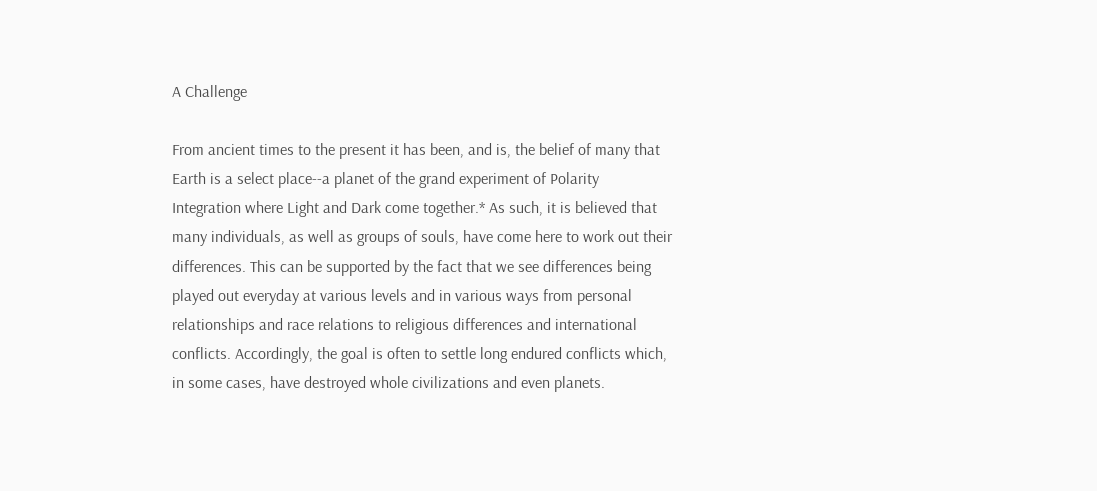A Challenge

From ancient times to the present it has been, and is, the belief of many that
Earth is a select place--a planet of the grand experiment of Polarity
Integration where Light and Dark come together.* As such, it is believed that
many individuals, as well as groups of souls, have come here to work out their
differences. This can be supported by the fact that we see differences being
played out everyday at various levels and in various ways from personal
relationships and race relations to religious differences and international
conflicts. Accordingly, the goal is often to settle long endured conflicts which,
in some cases, have destroyed whole civilizations and even planets.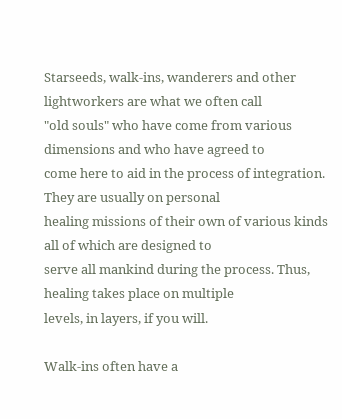Starseeds, walk-ins, wanderers and other lightworkers are what we often call
"old souls" who have come from various dimensions and who have agreed to
come here to aid in the process of integration. They are usually on personal
healing missions of their own of various kinds all of which are designed to
serve all mankind during the process. Thus, healing takes place on multiple
levels, in layers, if you will.

Walk-ins often have a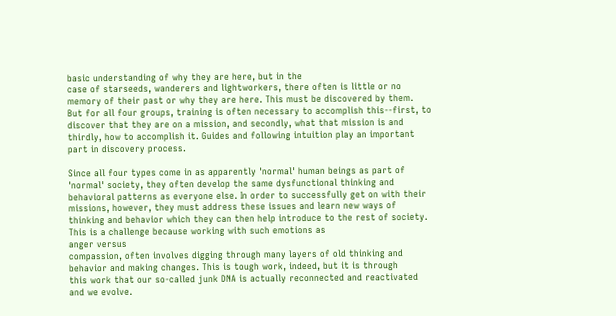basic understanding of why they are here, but in the
case of starseeds, wanderers and lightworkers, there often is little or no
memory of their past or why they are here. This must be discovered by them.
But for all four groups, training is often necessary to accomplish this--first, to
discover that they are on a mission, and secondly, what that mission is and
thirdly, how to accomplish it. Guides and following intuition play an important
part in discovery process.

Since all four types come in as apparently 'normal' human beings as part of
'normal' society, they often develop the same dysfunctional thinking and
behavioral patterns as everyone else. In order to successfully get on with their
missions, however, they must address these issues and learn new ways of
thinking and behavior which they can then help introduce to the rest of society.
This is a challenge because working with such emotions as
anger versus
compassion, often involves digging through many layers of old thinking and
behavior and making changes. This is tough work, indeed, but it is through
this work that our so-called junk DNA is actually reconnected and reactivated
and we evolve.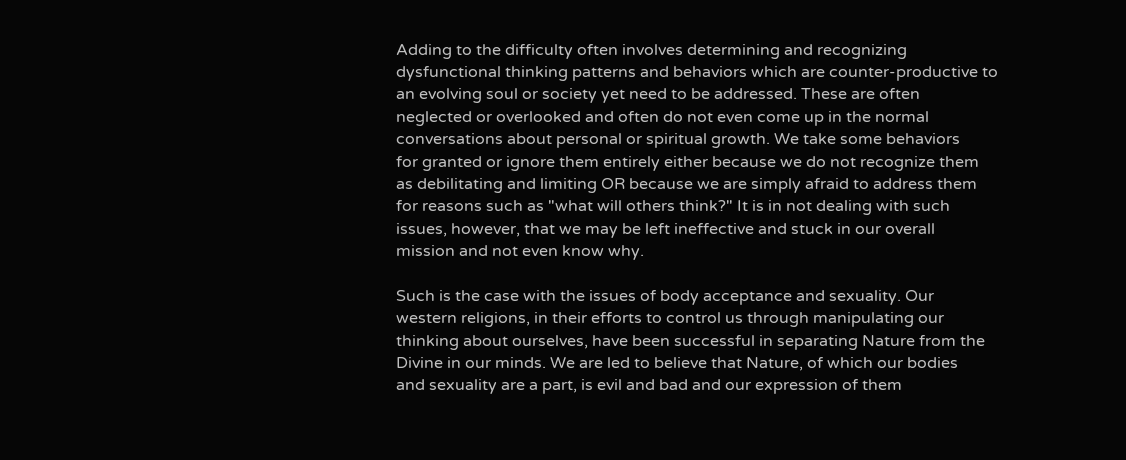Adding to the difficulty often involves determining and recognizing
dysfunctional thinking patterns and behaviors which are counter-productive to
an evolving soul or society yet need to be addressed. These are often
neglected or overlooked and often do not even come up in the normal
conversations about personal or spiritual growth. We take some behaviors
for granted or ignore them entirely either because we do not recognize them
as debilitating and limiting OR because we are simply afraid to address them
for reasons such as "what will others think?" It is in not dealing with such
issues, however, that we may be left ineffective and stuck in our overall
mission and not even know why.

Such is the case with the issues of body acceptance and sexuality. Our
western religions, in their efforts to control us through manipulating our
thinking about ourselves, have been successful in separating Nature from the
Divine in our minds. We are led to believe that Nature, of which our bodies
and sexuality are a part, is evil and bad and our expression of them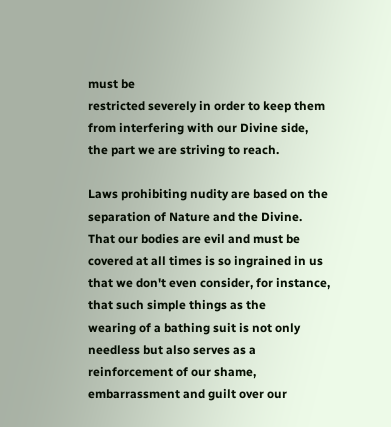must be
restricted severely in order to keep them from interfering with our Divine side,
the part we are striving to reach.

Laws prohibiting nudity are based on the separation of Nature and the Divine.
That our bodies are evil and must be covered at all times is so ingrained in us
that we don't even consider, for instance, that such simple things as the
wearing of a bathing suit is not only needless but also serves as a
reinforcement of our shame, embarrassment and guilt over our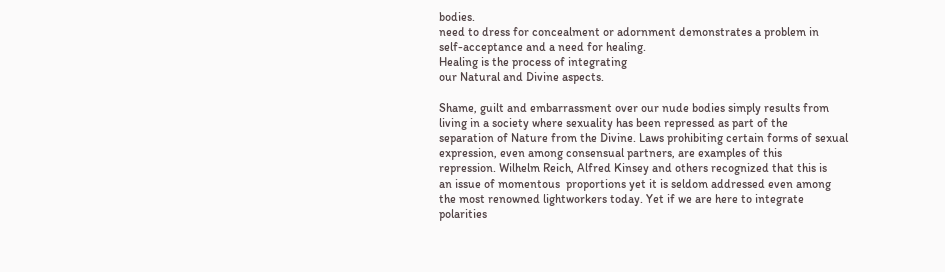bodies.
need to dress for concealment or adornment demonstrates a problem in
self-acceptance and a need for healing.
Healing is the process of integrating
our Natural and Divine aspects.

Shame, guilt and embarrassment over our nude bodies simply results from
living in a society where sexuality has been repressed as part of the
separation of Nature from the Divine. Laws prohibiting certain forms of sexual
expression, even among consensual partners, are examples of this
repression. Wilhelm Reich, Alfred Kinsey and others recognized that this is
an issue of momentous  proportions yet it is seldom addressed even among
the most renowned lightworkers today. Yet if we are here to integrate
polarities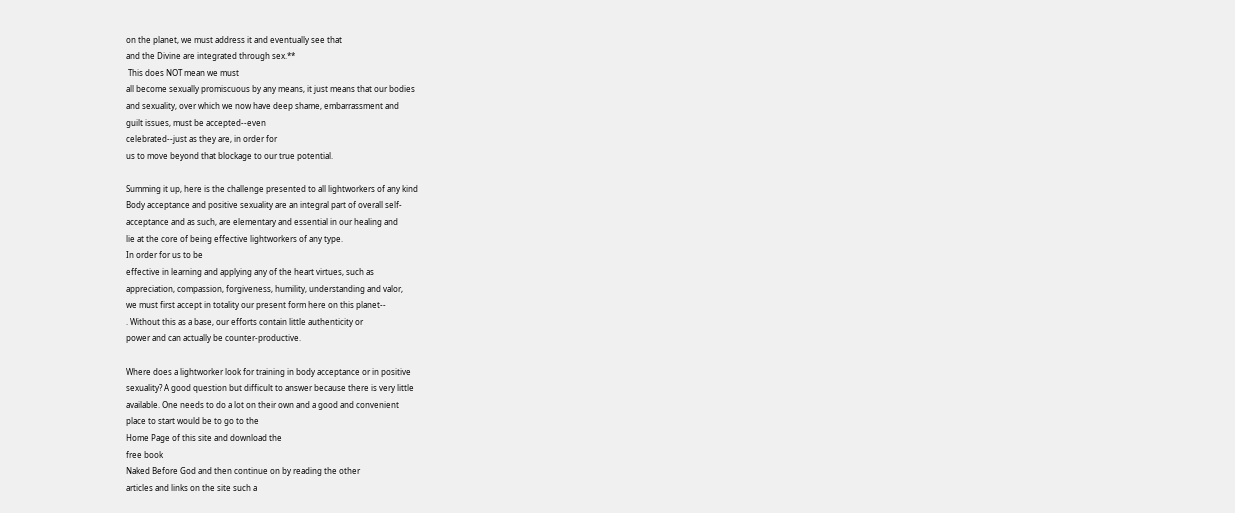on the planet, we must address it and eventually see that
and the Divine are integrated through sex.**
 This does NOT mean we must
all become sexually promiscuous by any means, it just means that our bodies
and sexuality, over which we now have deep shame, embarrassment and
guilt issues, must be accepted--even
celebrated--just as they are, in order for
us to move beyond that blockage to our true potential.

Summing it up, here is the challenge presented to all lightworkers of any kind
Body acceptance and positive sexuality are an integral part of overall self-
acceptance and as such, are elementary and essential in our healing and
lie at the core of being effective lightworkers of any type.
In order for us to be
effective in learning and applying any of the heart virtues, such as
appreciation, compassion, forgiveness, humility, understanding and valor,
we must first accept in totality our present form here on this planet--
. Without this as a base, our efforts contain little authenticity or
power and can actually be counter-productive.

Where does a lightworker look for training in body acceptance or in positive
sexuality? A good question but difficult to answer because there is very little
available. One needs to do a lot on their own and a good and convenient
place to start would be to go to the
Home Page of this site and download the
free book
Naked Before God and then continue on by reading the other
articles and links on the site such a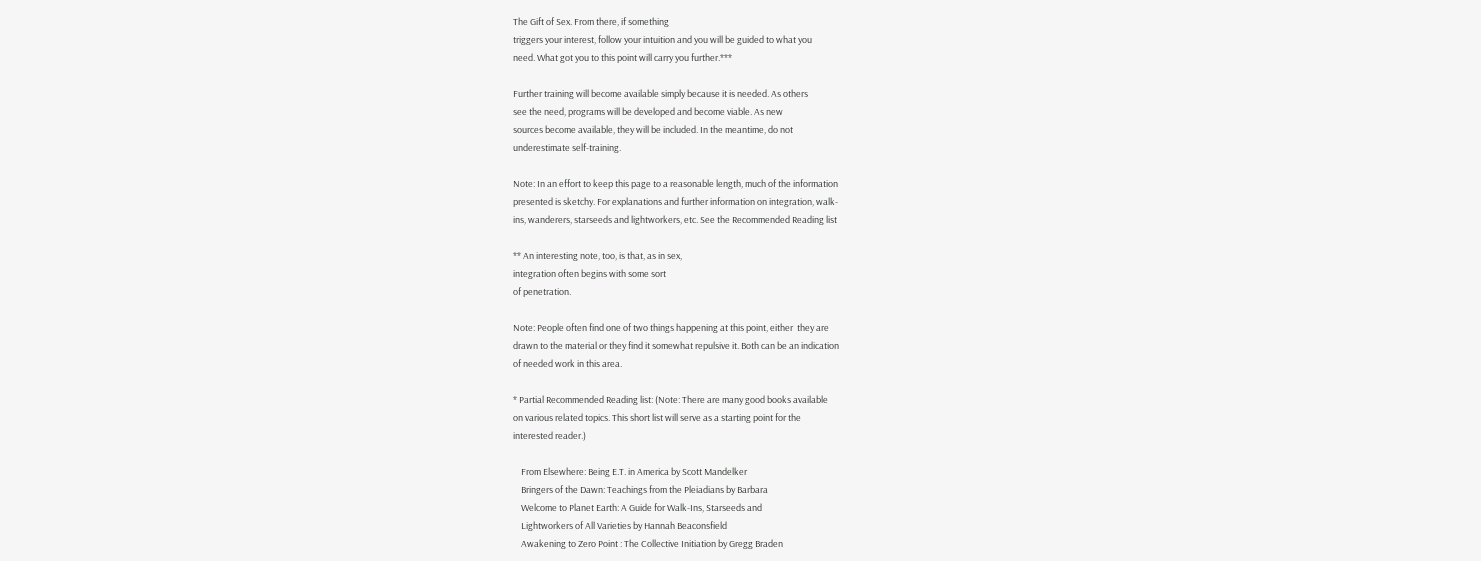The Gift of Sex. From there, if something
triggers your interest, follow your intuition and you will be guided to what you
need. What got you to this point will carry you further.***

Further training will become available simply because it is needed. As others
see the need, programs will be developed and become viable. As new
sources become available, they will be included. In the meantime, do not
underestimate self-training.

Note: In an effort to keep this page to a reasonable length, much of the information
presented is sketchy. For explanations and further information on integration, walk-
ins, wanderers, starseeds and lightworkers, etc. See the Recommended Reading list

** An interesting note, too, is that, as in sex,
integration often begins with some sort
of penetration.

Note: People often find one of two things happening at this point, either  they are
drawn to the material or they find it somewhat repulsive it. Both can be an indication
of needed work in this area.

* Partial Recommended Reading list: (Note: There are many good books available
on various related topics. This short list will serve as a starting point for the
interested reader.)

    From Elsewhere: Being E.T. in America by Scott Mandelker
    Bringers of the Dawn: Teachings from the Pleiadians by Barbara
    Welcome to Planet Earth: A Guide for Walk-Ins, Starseeds and
    Lightworkers of All Varieties by Hannah Beaconsfield
    Awakening to Zero Point : The Collective Initiation by Gregg Braden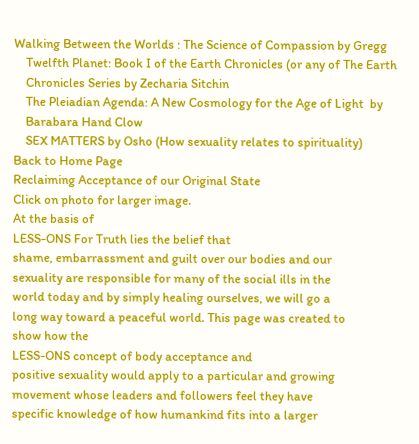Walking Between the Worlds : The Science of Compassion by Gregg
    Twelfth Planet: Book I of the Earth Chronicles (or any of The Earth
    Chronicles Series by Zecharia Sitchin
    The Pleiadian Agenda: A New Cosmology for the Age of Light  by
    Barabara Hand Clow
    SEX MATTERS by Osho (How sexuality relates to spirituality)
Back to Home Page
Reclaiming Acceptance of our Original State
Click on photo for larger image.
At the basis of
LESS-ONS For Truth lies the belief that
shame, embarrassment and guilt over our bodies and our
sexuality are responsible for many of the social ills in the
world today and by simply healing ourselves, we will go a
long way toward a peaceful world. This page was created to
show how the
LESS-ONS concept of body acceptance and
positive sexuality would apply to a particular and growing
movement whose leaders and followers feel they have
specific knowledge of how humankind fits into a larger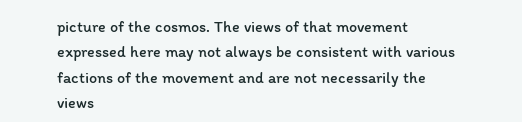picture of the cosmos. The views of that movement
expressed here may not always be consistent with various
factions of the movement and are not necessarily the views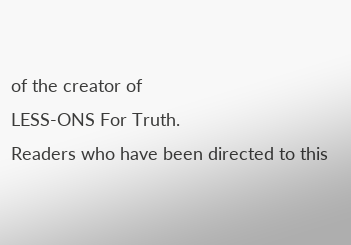of the creator of
LESS-ONS For Truth.
Readers who have been directed to this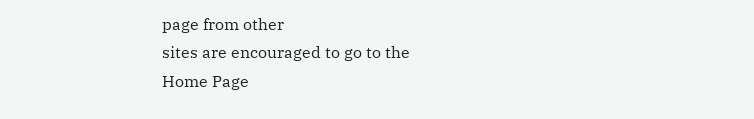page from other
sites are encouraged to go to the
Home Page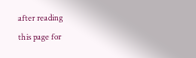after reading
this page for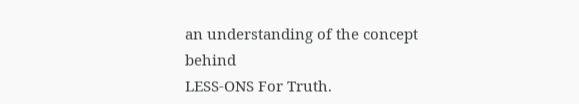an understanding of the concept behind
LESS-ONS For Truth.